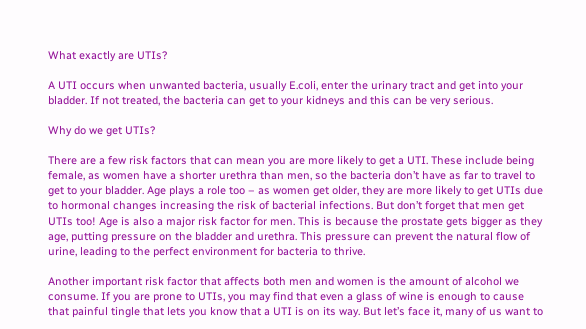What exactly are UTIs?

A UTI occurs when unwanted bacteria, usually E.coli, enter the urinary tract and get into your bladder. If not treated, the bacteria can get to your kidneys and this can be very serious.

Why do we get UTIs?

There are a few risk factors that can mean you are more likely to get a UTI. These include being female, as women have a shorter urethra than men, so the bacteria don’t have as far to travel to get to your bladder. Age plays a role too – as women get older, they are more likely to get UTIs due to hormonal changes increasing the risk of bacterial infections. But don’t forget that men get UTIs too! Age is also a major risk factor for men. This is because the prostate gets bigger as they age, putting pressure on the bladder and urethra. This pressure can prevent the natural flow of urine, leading to the perfect environment for bacteria to thrive.

Another important risk factor that affects both men and women is the amount of alcohol we consume. If you are prone to UTIs, you may find that even a glass of wine is enough to cause that painful tingle that lets you know that a UTI is on its way. But let’s face it, many of us want to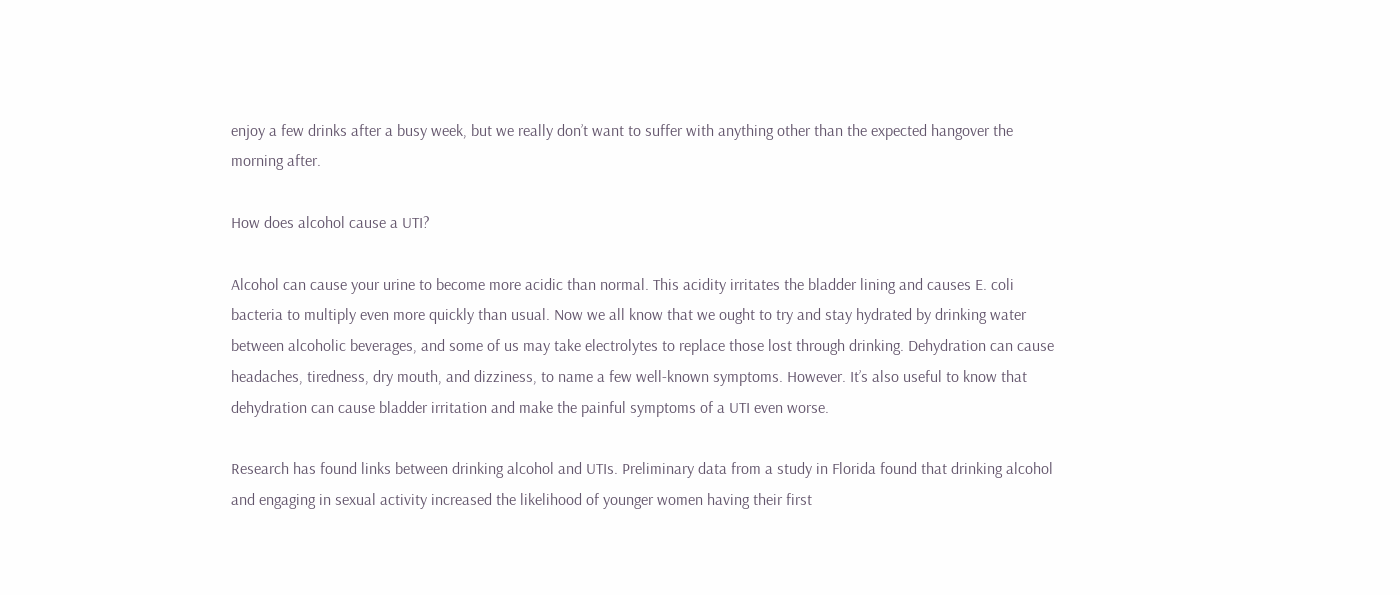enjoy a few drinks after a busy week, but we really don’t want to suffer with anything other than the expected hangover the morning after.

How does alcohol cause a UTI?

Alcohol can cause your urine to become more acidic than normal. This acidity irritates the bladder lining and causes E. coli bacteria to multiply even more quickly than usual. Now we all know that we ought to try and stay hydrated by drinking water between alcoholic beverages, and some of us may take electrolytes to replace those lost through drinking. Dehydration can cause headaches, tiredness, dry mouth, and dizziness, to name a few well-known symptoms. However. It’s also useful to know that dehydration can cause bladder irritation and make the painful symptoms of a UTI even worse.

Research has found links between drinking alcohol and UTIs. Preliminary data from a study in Florida found that drinking alcohol and engaging in sexual activity increased the likelihood of younger women having their first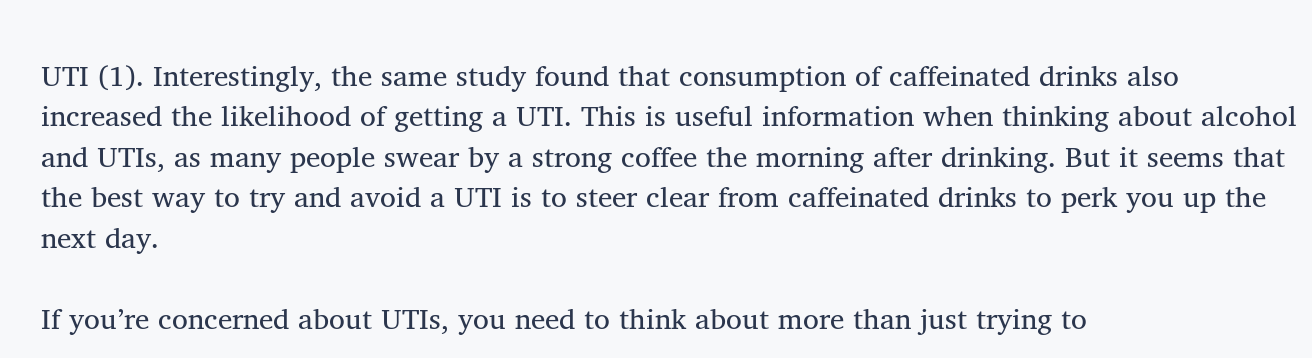UTI (1). Interestingly, the same study found that consumption of caffeinated drinks also increased the likelihood of getting a UTI. This is useful information when thinking about alcohol and UTIs, as many people swear by a strong coffee the morning after drinking. But it seems that the best way to try and avoid a UTI is to steer clear from caffeinated drinks to perk you up the next day.

If you’re concerned about UTIs, you need to think about more than just trying to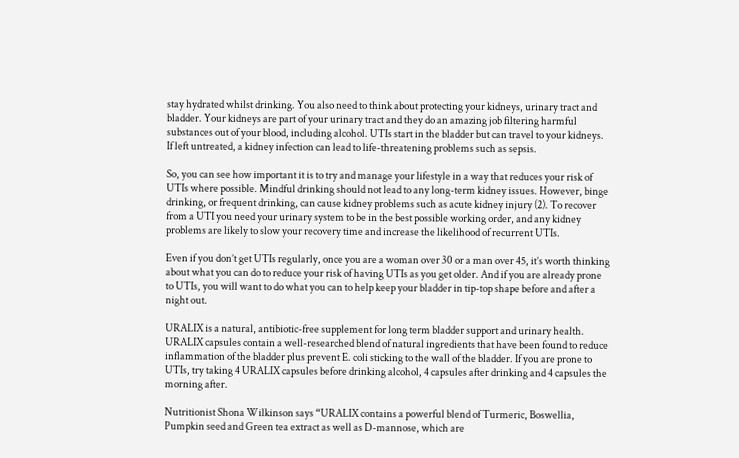stay hydrated whilst drinking. You also need to think about protecting your kidneys, urinary tract and bladder. Your kidneys are part of your urinary tract and they do an amazing job filtering harmful substances out of your blood, including alcohol. UTIs start in the bladder but can travel to your kidneys. If left untreated, a kidney infection can lead to life-threatening problems such as sepsis.

So, you can see how important it is to try and manage your lifestyle in a way that reduces your risk of UTIs where possible. Mindful drinking should not lead to any long-term kidney issues. However, binge drinking, or frequent drinking, can cause kidney problems such as acute kidney injury (2). To recover from a UTI you need your urinary system to be in the best possible working order, and any kidney problems are likely to slow your recovery time and increase the likelihood of recurrent UTIs.

Even if you don’t get UTIs regularly, once you are a woman over 30 or a man over 45, it’s worth thinking about what you can do to reduce your risk of having UTIs as you get older. And if you are already prone to UTIs, you will want to do what you can to help keep your bladder in tip-top shape before and after a night out.

URALIX is a natural, antibiotic-free supplement for long term bladder support and urinary health. URALIX capsules contain a well-researched blend of natural ingredients that have been found to reduce inflammation of the bladder plus prevent E. coli sticking to the wall of the bladder. If you are prone to UTIs, try taking 4 URALIX capsules before drinking alcohol, 4 capsules after drinking and 4 capsules the morning after.

Nutritionist Shona Wilkinson says “URALIX contains a powerful blend of Turmeric, Boswellia, Pumpkin seed and Green tea extract as well as D-mannose, which are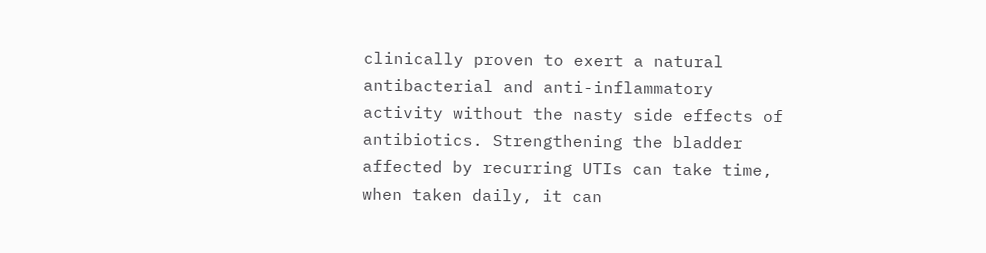clinically proven to exert a natural antibacterial and anti-inflammatory activity without the nasty side effects of antibiotics. Strengthening the bladder affected by recurring UTIs can take time, when taken daily, it can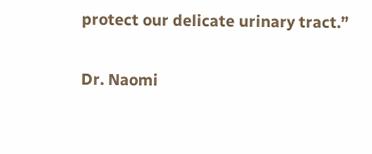protect our delicate urinary tract.”

Dr. Naomi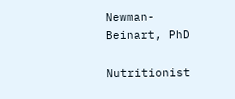Newman-Beinart, PhD

Nutritionist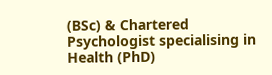(BSc) & Chartered Psychologist specialising in Health (PhD)